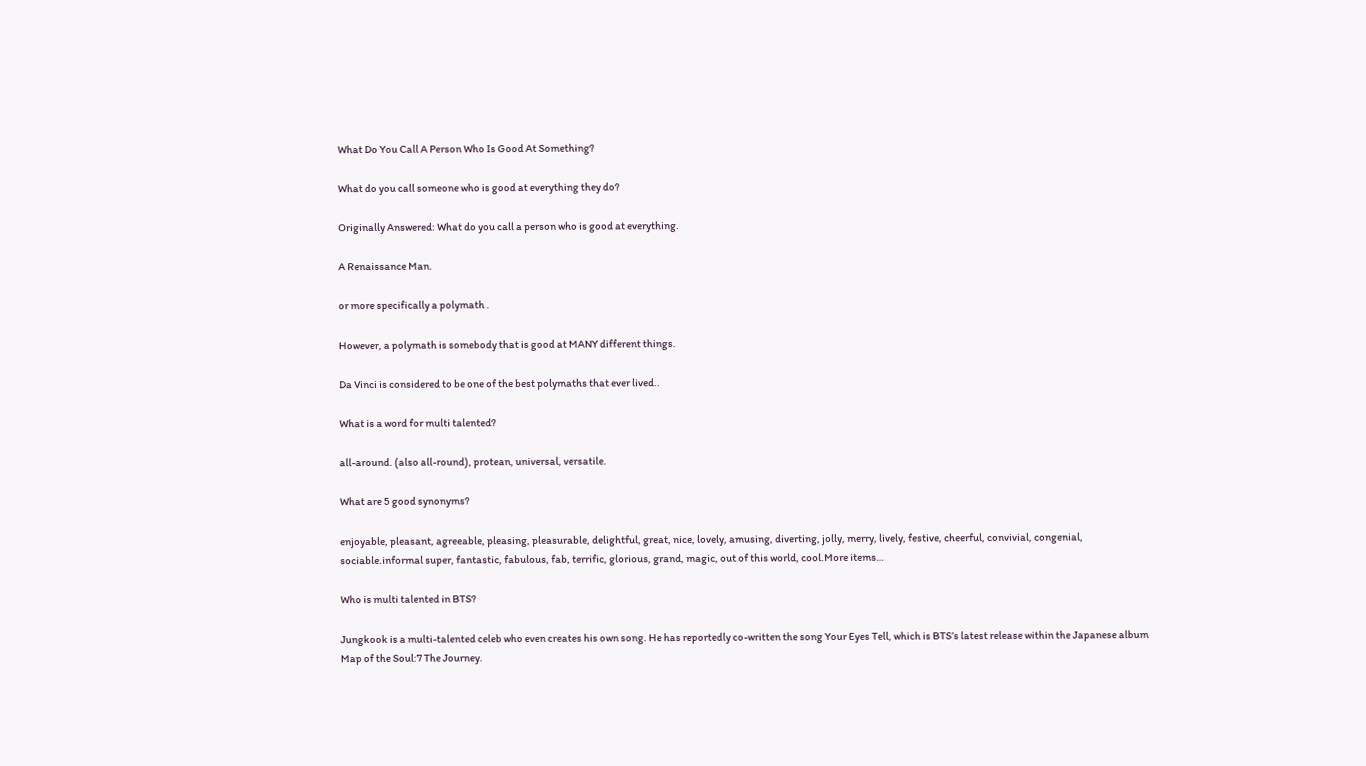What Do You Call A Person Who Is Good At Something?

What do you call someone who is good at everything they do?

Originally Answered: What do you call a person who is good at everything.

A Renaissance Man.

or more specifically a polymath .

However, a polymath is somebody that is good at MANY different things.

Da Vinci is considered to be one of the best polymaths that ever lived..

What is a word for multi talented?

all-around. (also all-round), protean, universal, versatile.

What are 5 good synonyms?

enjoyable, pleasant, agreeable, pleasing, pleasurable, delightful, great, nice, lovely, amusing, diverting, jolly, merry, lively, festive, cheerful, convivial, congenial, sociable.informal super, fantastic, fabulous, fab, terrific, glorious, grand, magic, out of this world, cool.More items…

Who is multi talented in BTS?

Jungkook is a multi-talented celeb who even creates his own song. He has reportedly co-written the song Your Eyes Tell, which is BTS’s latest release within the Japanese album Map of the Soul:7 The Journey.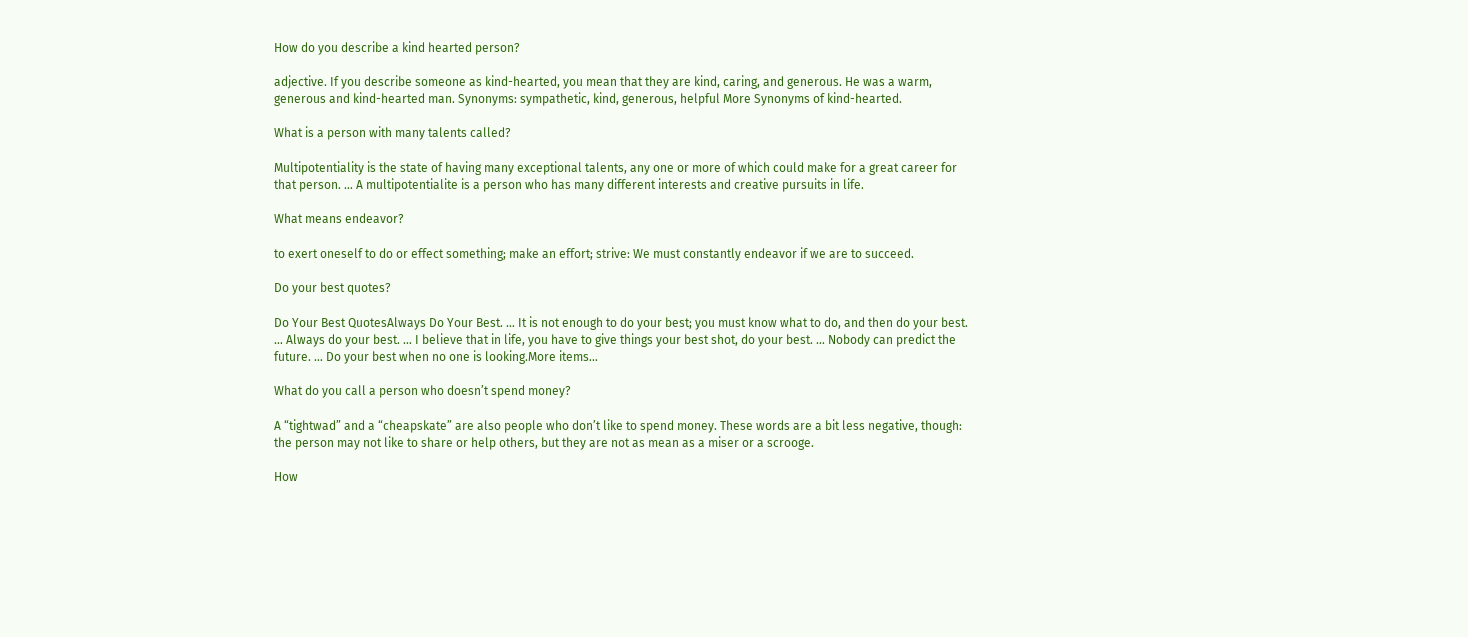How do you describe a kind hearted person?

adjective. If you describe someone as kind-hearted, you mean that they are kind, caring, and generous. He was a warm, generous and kind-hearted man. Synonyms: sympathetic, kind, generous, helpful More Synonyms of kind-hearted.

What is a person with many talents called?

Multipotentiality is the state of having many exceptional talents, any one or more of which could make for a great career for that person. … A multipotentialite is a person who has many different interests and creative pursuits in life.

What means endeavor?

to exert oneself to do or effect something; make an effort; strive: We must constantly endeavor if we are to succeed.

Do your best quotes?

Do Your Best QuotesAlways Do Your Best. … It is not enough to do your best; you must know what to do, and then do your best. … Always do your best. … I believe that in life, you have to give things your best shot, do your best. … Nobody can predict the future. … Do your best when no one is looking.More items…

What do you call a person who doesn’t spend money?

A “tightwad” and a “cheapskate” are also people who don’t like to spend money. These words are a bit less negative, though: the person may not like to share or help others, but they are not as mean as a miser or a scrooge.

How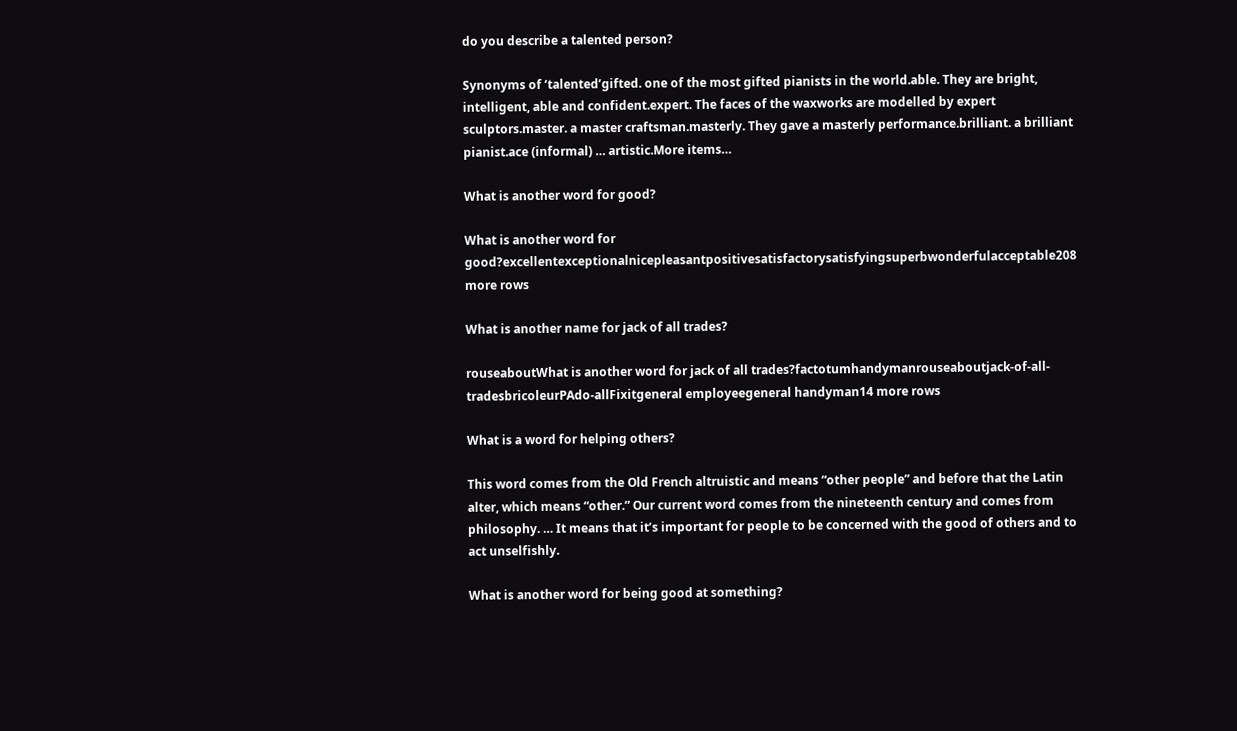do you describe a talented person?

Synonyms of ‘talented’gifted. one of the most gifted pianists in the world.able. They are bright, intelligent, able and confident.expert. The faces of the waxworks are modelled by expert sculptors.master. a master craftsman.masterly. They gave a masterly performance.brilliant. a brilliant pianist.ace (informal) … artistic.More items…

What is another word for good?

What is another word for good?excellentexceptionalnicepleasantpositivesatisfactorysatisfyingsuperbwonderfulacceptable208 more rows

What is another name for jack of all trades?

rouseaboutWhat is another word for jack of all trades?factotumhandymanrouseaboutjack-of-all-tradesbricoleurPAdo-allFixitgeneral employeegeneral handyman14 more rows

What is a word for helping others?

This word comes from the Old French altruistic and means “other people” and before that the Latin alter, which means “other.” Our current word comes from the nineteenth century and comes from philosophy. … It means that it’s important for people to be concerned with the good of others and to act unselfishly.

What is another word for being good at something?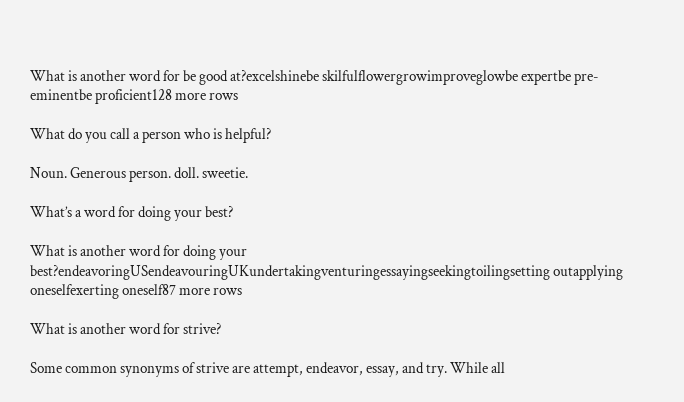What is another word for be good at?excelshinebe skilfulflowergrowimproveglowbe expertbe pre-eminentbe proficient128 more rows

What do you call a person who is helpful?

Noun. Generous person. doll. sweetie.

What’s a word for doing your best?

What is another word for doing your best?endeavoringUSendeavouringUKundertakingventuringessayingseekingtoilingsetting outapplying oneselfexerting oneself87 more rows

What is another word for strive?

Some common synonyms of strive are attempt, endeavor, essay, and try. While all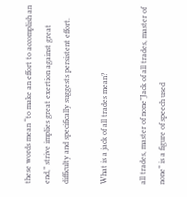these words mean “to make an effort to accomplish an end,” strive implies great exertion against great difficulty and specifically suggests persistent effort.

What is a jack of all trades mean?

all trades, master of none”Jack of all trades, master of none” is a figure of speech used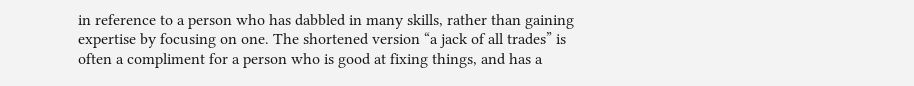in reference to a person who has dabbled in many skills, rather than gaining expertise by focusing on one. The shortened version “a jack of all trades” is often a compliment for a person who is good at fixing things, and has a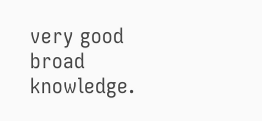very good broad knowledge.